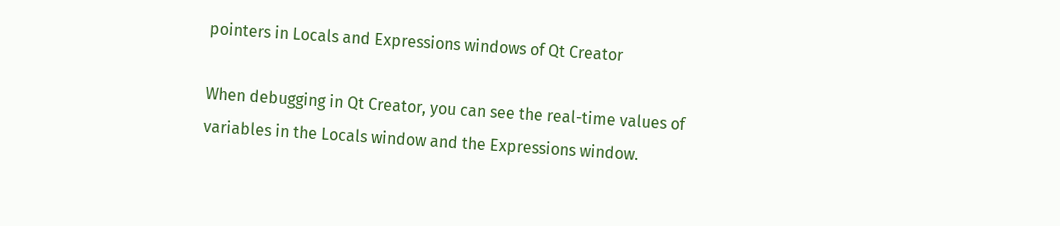pointers in Locals and Expressions windows of Qt Creator

When debugging in Qt Creator, you can see the real-time values of variables in the Locals window and the Expressions window.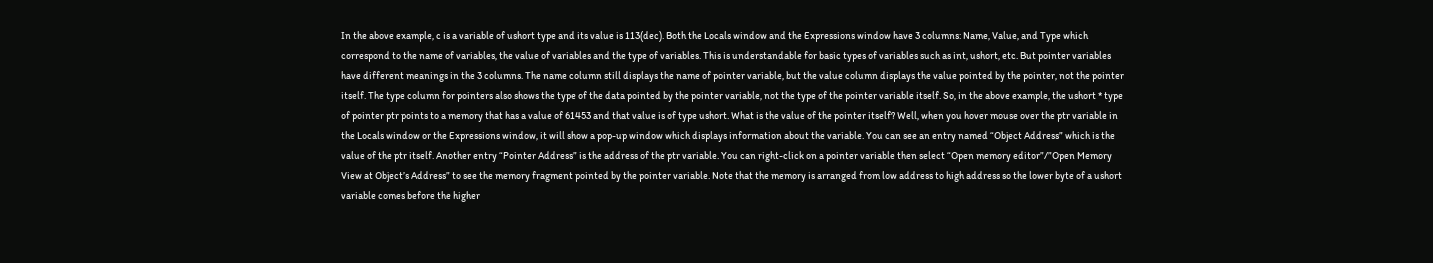In the above example, c is a variable of ushort type and its value is 113(dec). Both the Locals window and the Expressions window have 3 columns: Name, Value, and Type which correspond to the name of variables, the value of variables and the type of variables. This is understandable for basic types of variables such as int, ushort, etc. But pointer variables have different meanings in the 3 columns. The name column still displays the name of pointer variable, but the value column displays the value pointed by the pointer, not the pointer itself. The type column for pointers also shows the type of the data pointed by the pointer variable, not the type of the pointer variable itself. So, in the above example, the ushort * type of pointer ptr points to a memory that has a value of 61453 and that value is of type ushort. What is the value of the pointer itself? Well, when you hover mouse over the ptr variable in the Locals window or the Expressions window, it will show a pop-up window which displays information about the variable. You can see an entry named “Object Address” which is the value of the ptr itself. Another entry “Pointer Address” is the address of the ptr variable. You can right-click on a pointer variable then select “Open memory editor”/”Open Memory View at Object’s Address” to see the memory fragment pointed by the pointer variable. Note that the memory is arranged from low address to high address so the lower byte of a ushort variable comes before the higher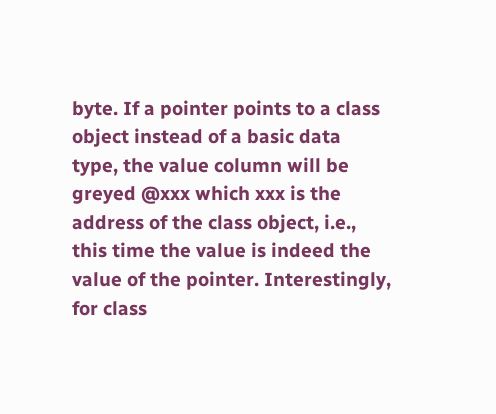byte. If a pointer points to a class object instead of a basic data type, the value column will be greyed @xxx which xxx is the address of the class object, i.e., this time the value is indeed the value of the pointer. Interestingly, for class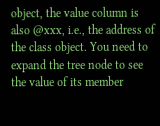object, the value column is also @xxx, i.e., the address of the class object. You need to expand the tree node to see the value of its member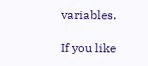variables.

If you like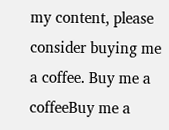my content, please consider buying me a coffee. Buy me a coffeeBuy me a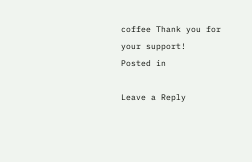coffee Thank you for your support!
Posted in

Leave a Reply